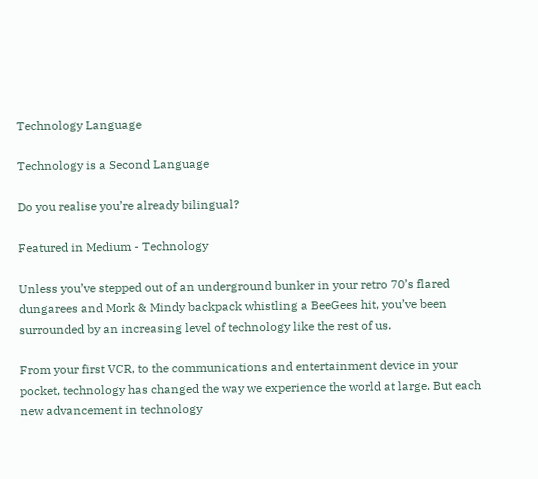Technology Language

Technology is a Second Language

Do you realise you’re already bilingual?

Featured in Medium - Technology

Unless you’ve stepped out of an underground bunker in your retro 70’s flared dungarees and Mork & Mindy backpack whistling a BeeGees hit, you’ve been surrounded by an increasing level of technology like the rest of us.

From your first VCR, to the communications and entertainment device in your pocket, technology has changed the way we experience the world at large. But each new advancement in technology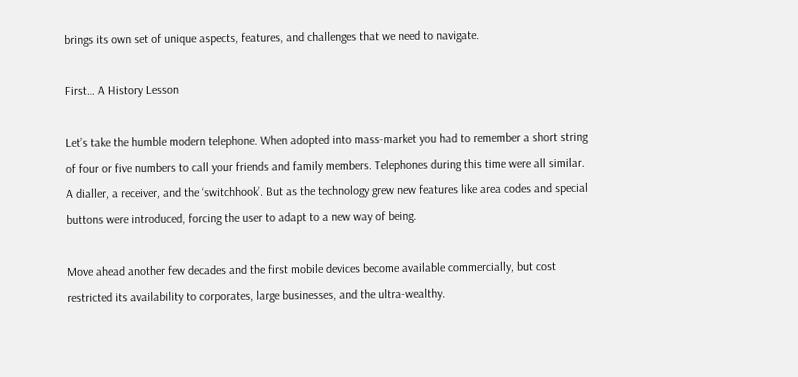brings its own set of unique aspects, features, and challenges that we need to navigate.

First… A History Lesson

Let’s take the humble modern telephone. When adopted into mass-market you had to remember a short string of four or five numbers to call your friends and family members. Telephones during this time were all similar. A dialler, a receiver, and the ‘switchhook’. But as the technology grew new features like area codes and special buttons were introduced, forcing the user to adapt to a new way of being.

Move ahead another few decades and the first mobile devices become available commercially, but cost restricted its availability to corporates, large businesses, and the ultra-wealthy.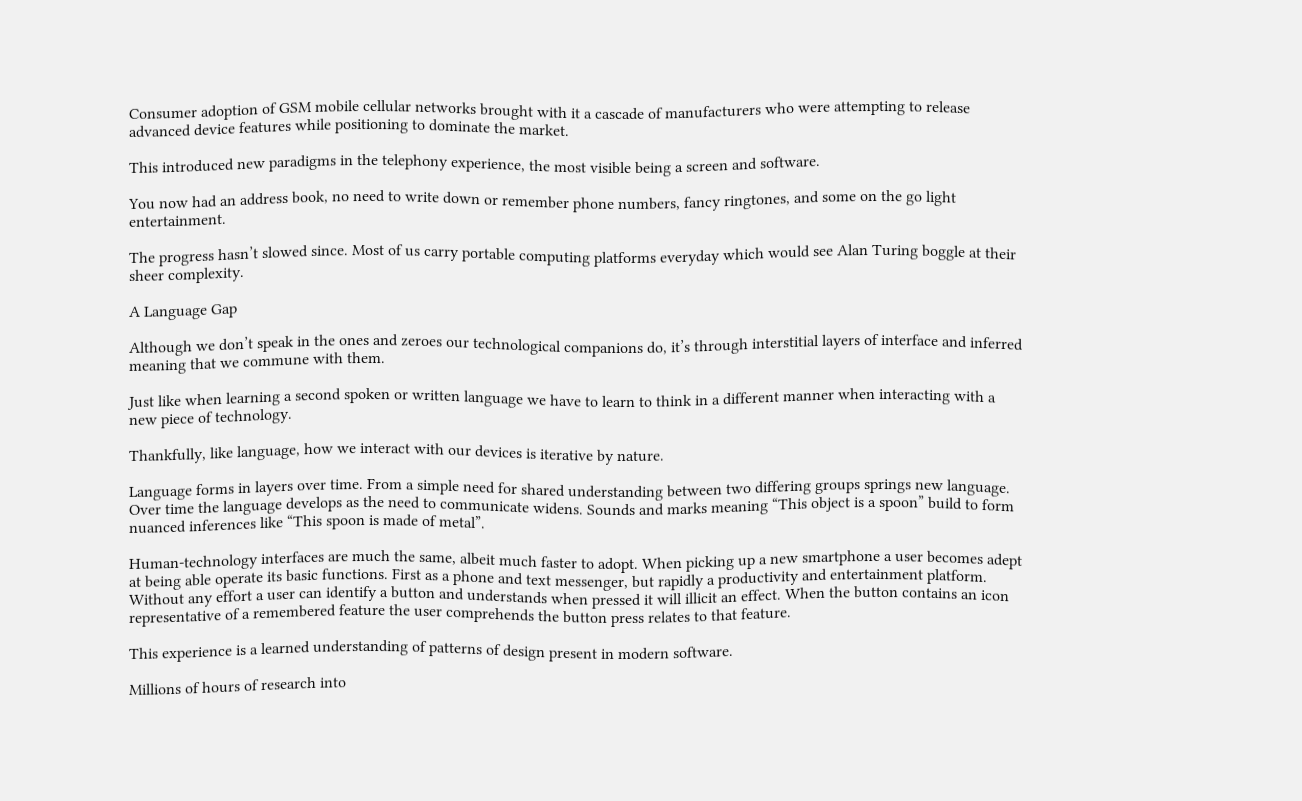Consumer adoption of GSM mobile cellular networks brought with it a cascade of manufacturers who were attempting to release advanced device features while positioning to dominate the market.

This introduced new paradigms in the telephony experience, the most visible being a screen and software.

You now had an address book, no need to write down or remember phone numbers, fancy ringtones, and some on the go light entertainment.

The progress hasn’t slowed since. Most of us carry portable computing platforms everyday which would see Alan Turing boggle at their sheer complexity.

A Language Gap

Although we don’t speak in the ones and zeroes our technological companions do, it’s through interstitial layers of interface and inferred meaning that we commune with them.

Just like when learning a second spoken or written language we have to learn to think in a different manner when interacting with a new piece of technology.

Thankfully, like language, how we interact with our devices is iterative by nature.

Language forms in layers over time. From a simple need for shared understanding between two differing groups springs new language. Over time the language develops as the need to communicate widens. Sounds and marks meaning “This object is a spoon” build to form nuanced inferences like “This spoon is made of metal”.

Human-technology interfaces are much the same, albeit much faster to adopt. When picking up a new smartphone a user becomes adept at being able operate its basic functions. First as a phone and text messenger, but rapidly a productivity and entertainment platform. Without any effort a user can identify a button and understands when pressed it will illicit an effect. When the button contains an icon representative of a remembered feature the user comprehends the button press relates to that feature.

This experience is a learned understanding of patterns of design present in modern software.

Millions of hours of research into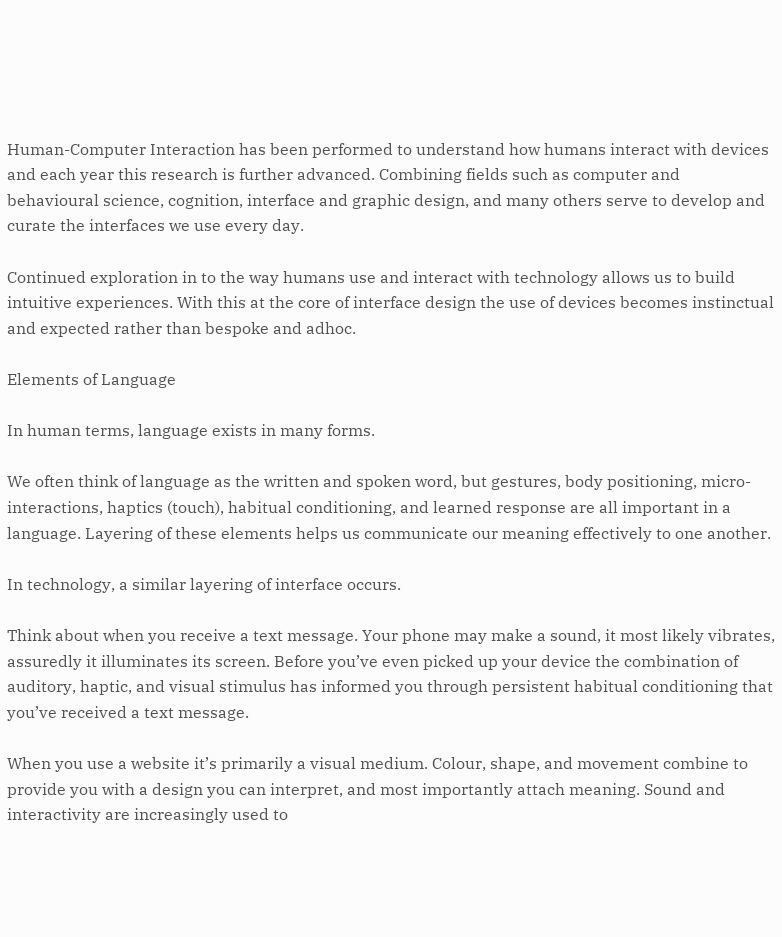Human-Computer Interaction has been performed to understand how humans interact with devices and each year this research is further advanced. Combining fields such as computer and behavioural science, cognition, interface and graphic design, and many others serve to develop and curate the interfaces we use every day.

Continued exploration in to the way humans use and interact with technology allows us to build intuitive experiences. With this at the core of interface design the use of devices becomes instinctual and expected rather than bespoke and adhoc.

Elements of Language

In human terms, language exists in many forms.

We often think of language as the written and spoken word, but gestures, body positioning, micro-interactions, haptics (touch), habitual conditioning, and learned response are all important in a language. Layering of these elements helps us communicate our meaning effectively to one another.

In technology, a similar layering of interface occurs.

Think about when you receive a text message. Your phone may make a sound, it most likely vibrates, assuredly it illuminates its screen. Before you’ve even picked up your device the combination of auditory, haptic, and visual stimulus has informed you through persistent habitual conditioning that you’ve received a text message.

When you use a website it’s primarily a visual medium. Colour, shape, and movement combine to provide you with a design you can interpret, and most importantly attach meaning. Sound and interactivity are increasingly used to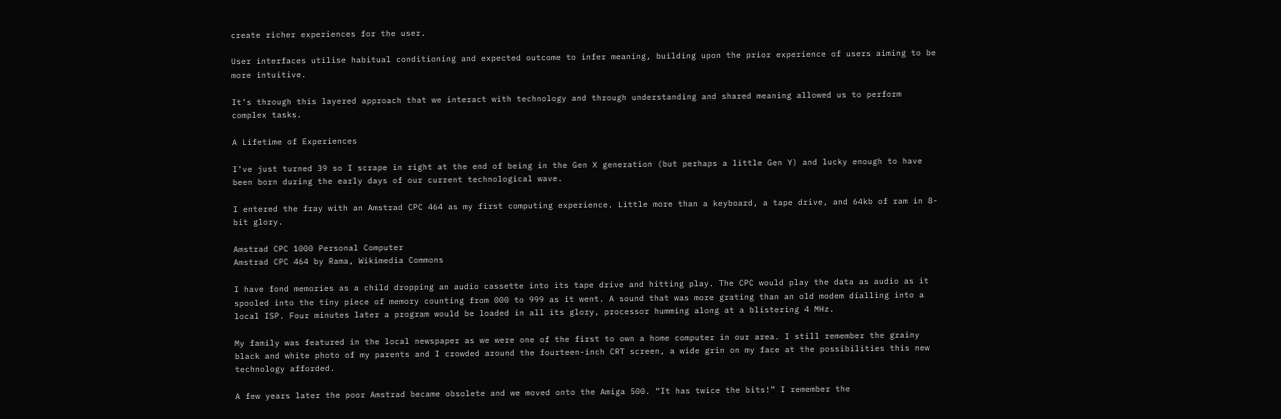create richer experiences for the user.

User interfaces utilise habitual conditioning and expected outcome to infer meaning, building upon the prior experience of users aiming to be more intuitive.

It’s through this layered approach that we interact with technology and through understanding and shared meaning allowed us to perform complex tasks.

A Lifetime of Experiences

I’ve just turned 39 so I scrape in right at the end of being in the Gen X generation (but perhaps a little Gen Y) and lucky enough to have been born during the early days of our current technological wave.

I entered the fray with an Amstrad CPC 464 as my first computing experience. Little more than a keyboard, a tape drive, and 64kb of ram in 8-bit glory.

Amstrad CPC 1000 Personal Computer
Amstrad CPC 464 by Rama, Wikimedia Commons

I have fond memories as a child dropping an audio cassette into its tape drive and hitting play. The CPC would play the data as audio as it spooled into the tiny piece of memory counting from 000 to 999 as it went. A sound that was more grating than an old modem dialling into a local ISP. Four minutes later a program would be loaded in all its glory, processor humming along at a blistering 4 MHz.

My family was featured in the local newspaper as we were one of the first to own a home computer in our area. I still remember the grainy black and white photo of my parents and I crowded around the fourteen-inch CRT screen, a wide grin on my face at the possibilities this new technology afforded.

A few years later the poor Amstrad became obsolete and we moved onto the Amiga 500. “It has twice the bits!” I remember the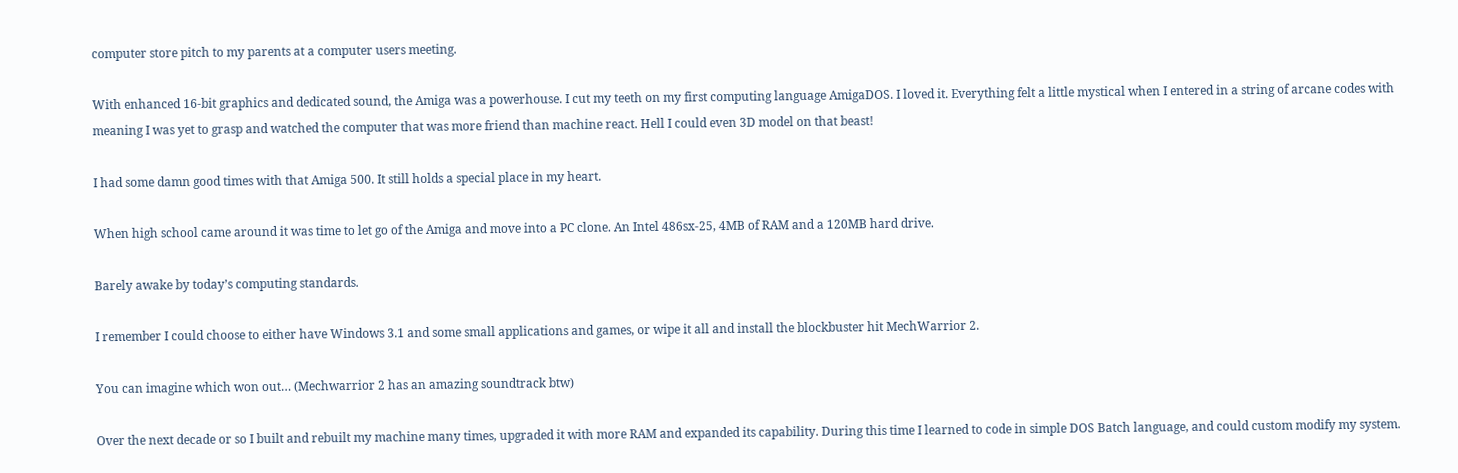computer store pitch to my parents at a computer users meeting.

With enhanced 16-bit graphics and dedicated sound, the Amiga was a powerhouse. I cut my teeth on my first computing language AmigaDOS. I loved it. Everything felt a little mystical when I entered in a string of arcane codes with meaning I was yet to grasp and watched the computer that was more friend than machine react. Hell I could even 3D model on that beast!

I had some damn good times with that Amiga 500. It still holds a special place in my heart.

When high school came around it was time to let go of the Amiga and move into a PC clone. An Intel 486sx-25, 4MB of RAM and a 120MB hard drive.

Barely awake by today’s computing standards.

I remember I could choose to either have Windows 3.1 and some small applications and games, or wipe it all and install the blockbuster hit MechWarrior 2.

You can imagine which won out… (Mechwarrior 2 has an amazing soundtrack btw)

Over the next decade or so I built and rebuilt my machine many times, upgraded it with more RAM and expanded its capability. During this time I learned to code in simple DOS Batch language, and could custom modify my system.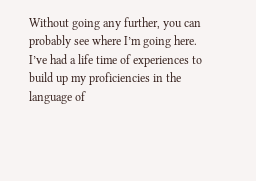Without going any further, you can probably see where I’m going here. I’ve had a life time of experiences to build up my proficiencies in the language of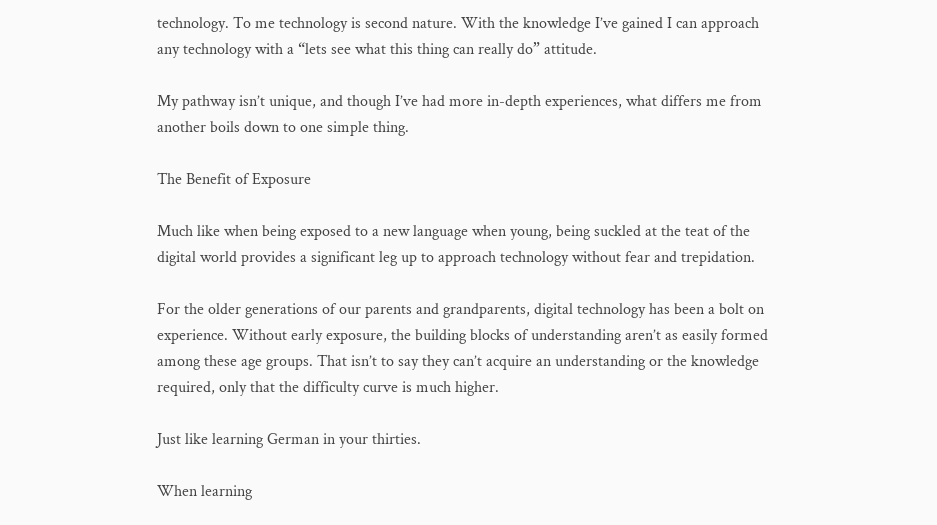technology. To me technology is second nature. With the knowledge I’ve gained I can approach any technology with a “lets see what this thing can really do” attitude.

My pathway isn’t unique, and though I’ve had more in-depth experiences, what differs me from another boils down to one simple thing.

The Benefit of Exposure

Much like when being exposed to a new language when young, being suckled at the teat of the digital world provides a significant leg up to approach technology without fear and trepidation.

For the older generations of our parents and grandparents, digital technology has been a bolt on experience. Without early exposure, the building blocks of understanding aren’t as easily formed among these age groups. That isn’t to say they can’t acquire an understanding or the knowledge required, only that the difficulty curve is much higher.

Just like learning German in your thirties.

When learning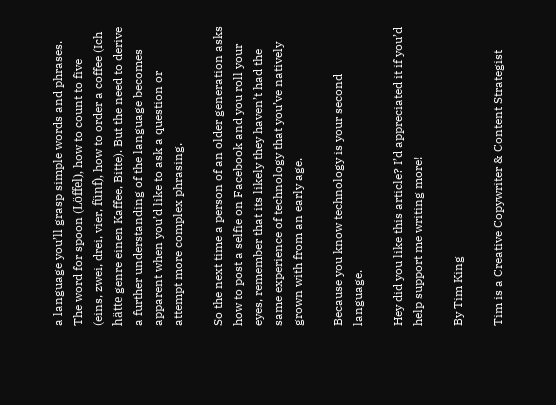a language you’ll grasp simple words and phrases. The word for spoon (Löffel), how to count to five (eins, zwei, drei, vier, fünf), how to order a coffee (Ich hätte genre einen Kaffee, Bitte). But the need to derive a further understanding of the language becomes apparent when you’d like to ask a question or attempt more complex phrasing.

So the next time a person of an older generation asks how to post a selfie on Facebook and you roll your eyes, remember that its likely they haven’t had the same experience of technology that you’ve natively grown with from an early age.

Because you know technology is your second language.

Hey did you like this article? I’d appreciated it if you’d help support me writing more!

By Tim King

Tim is a Creative Copywriter & Content Strategist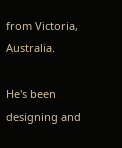from Victoria, Australia.

He's been designing and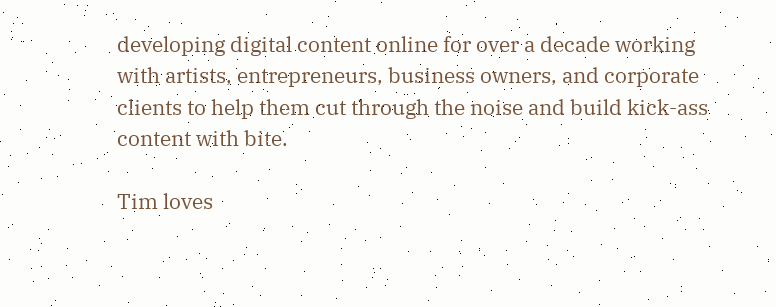developing digital content online for over a decade working with artists, entrepreneurs, business owners, and corporate clients to help them cut through the noise and build kick-ass content with bite.

Tim loves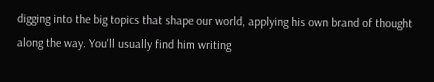digging into the big topics that shape our world, applying his own brand of thought along the way. You'll usually find him writing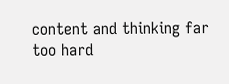content and thinking far too hard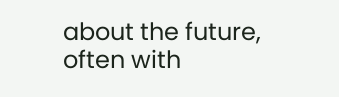about the future, often with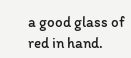a good glass of red in hand.